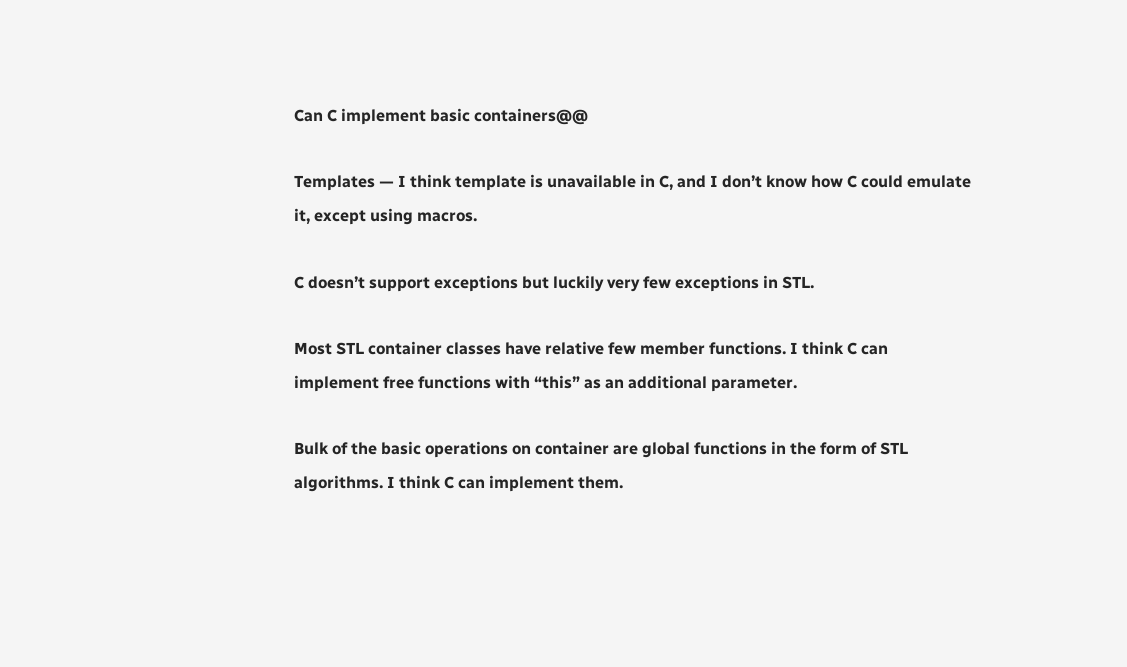Can C implement basic containers@@

Templates — I think template is unavailable in C, and I don’t know how C could emulate it, except using macros.

C doesn’t support exceptions but luckily very few exceptions in STL.

Most STL container classes have relative few member functions. I think C can implement free functions with “this” as an additional parameter.

Bulk of the basic operations on container are global functions in the form of STL algorithms. I think C can implement them.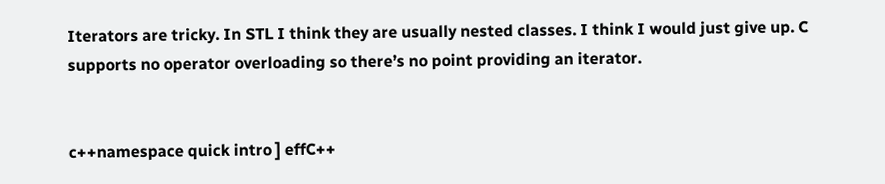Iterators are tricky. In STL I think they are usually nested classes. I think I would just give up. C supports no operator overloading so there’s no point providing an iterator.


c++namespace quick intro ] effC++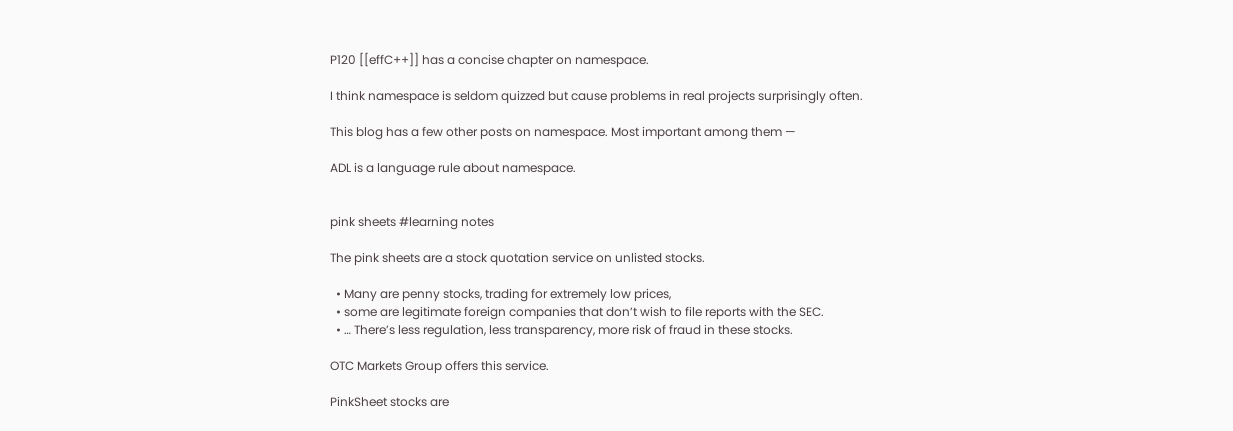P120 [[effC++]] has a concise chapter on namespace.

I think namespace is seldom quizzed but cause problems in real projects surprisingly often.

This blog has a few other posts on namespace. Most important among them —

ADL is a language rule about namespace.


pink sheets #learning notes

The pink sheets are a stock quotation service on unlisted stocks.

  • Many are penny stocks, trading for extremely low prices,
  • some are legitimate foreign companies that don’t wish to file reports with the SEC.
  • … There’s less regulation, less transparency, more risk of fraud in these stocks.

OTC Markets Group offers this service.

PinkSheet stocks are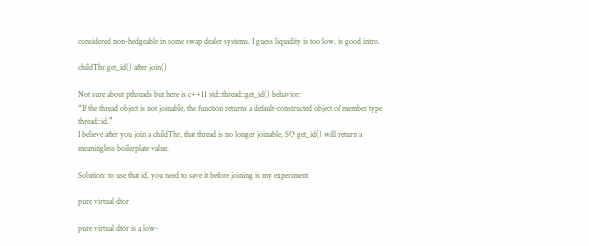considered non-hedgeable in some swap dealer systems. I guess liquidity is too low. is good intro.

childThr.get_id() after join()

Not sure about pthreads but here is c++11 std::thread::get_id() behavior:
“If the thread object is not joinable, the function returns a default-constructed object of member type thread::id.”
I believe after you join a childThr, that thread is no longer joinable, SO get_id() will return a meaningless boilerplate value.

Solution: to use that id, you need to save it before joining is my experiment

pure virtual dtor

pure virtual dtor is a low-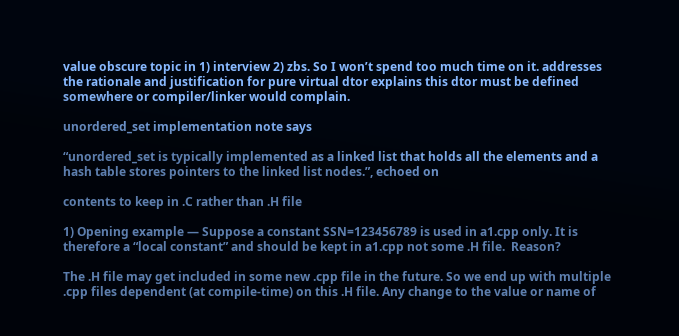value obscure topic in 1) interview 2) zbs. So I won’t spend too much time on it. addresses the rationale and justification for pure virtual dtor explains this dtor must be defined somewhere or compiler/linker would complain.

unordered_set implementation note says

“unordered_set is typically implemented as a linked list that holds all the elements and a hash table stores pointers to the linked list nodes.”, echoed on

contents to keep in .C rather than .H file

1) Opening example — Suppose a constant SSN=123456789 is used in a1.cpp only. It is therefore a “local constant” and should be kept in a1.cpp not some .H file.  Reason?

The .H file may get included in some new .cpp file in the future. So we end up with multiple .cpp files dependent (at compile-time) on this .H file. Any change to the value or name of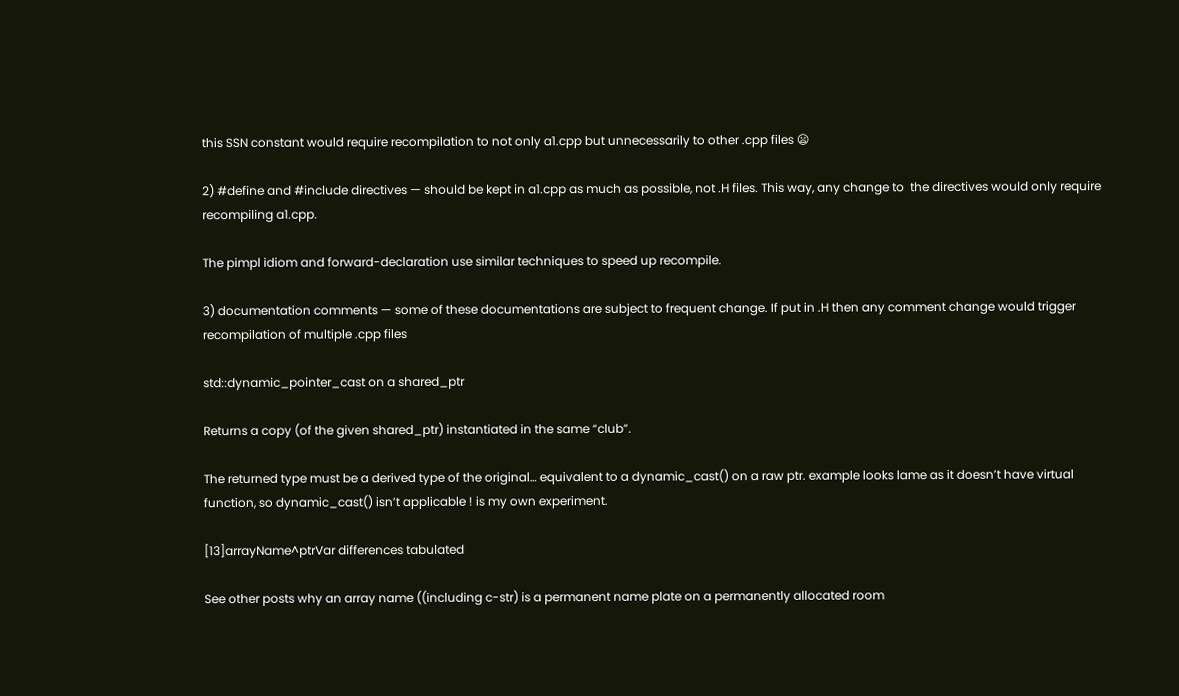this SSN constant would require recompilation to not only a1.cpp but unnecessarily to other .cpp files 😦

2) #define and #include directives — should be kept in a1.cpp as much as possible, not .H files. This way, any change to  the directives would only require recompiling a1.cpp.

The pimpl idiom and forward-declaration use similar techniques to speed up recompile.

3) documentation comments — some of these documentations are subject to frequent change. If put in .H then any comment change would trigger recompilation of multiple .cpp files

std::dynamic_pointer_cast on a shared_ptr

Returns a copy (of the given shared_ptr) instantiated in the same “club”.

The returned type must be a derived type of the original… equivalent to a dynamic_cast() on a raw ptr. example looks lame as it doesn’t have virtual function, so dynamic_cast() isn’t applicable ! is my own experiment.

[13]arrayName^ptrVar differences tabulated

See other posts why an array name ((including c-str) is a permanent name plate on a permanently allocated room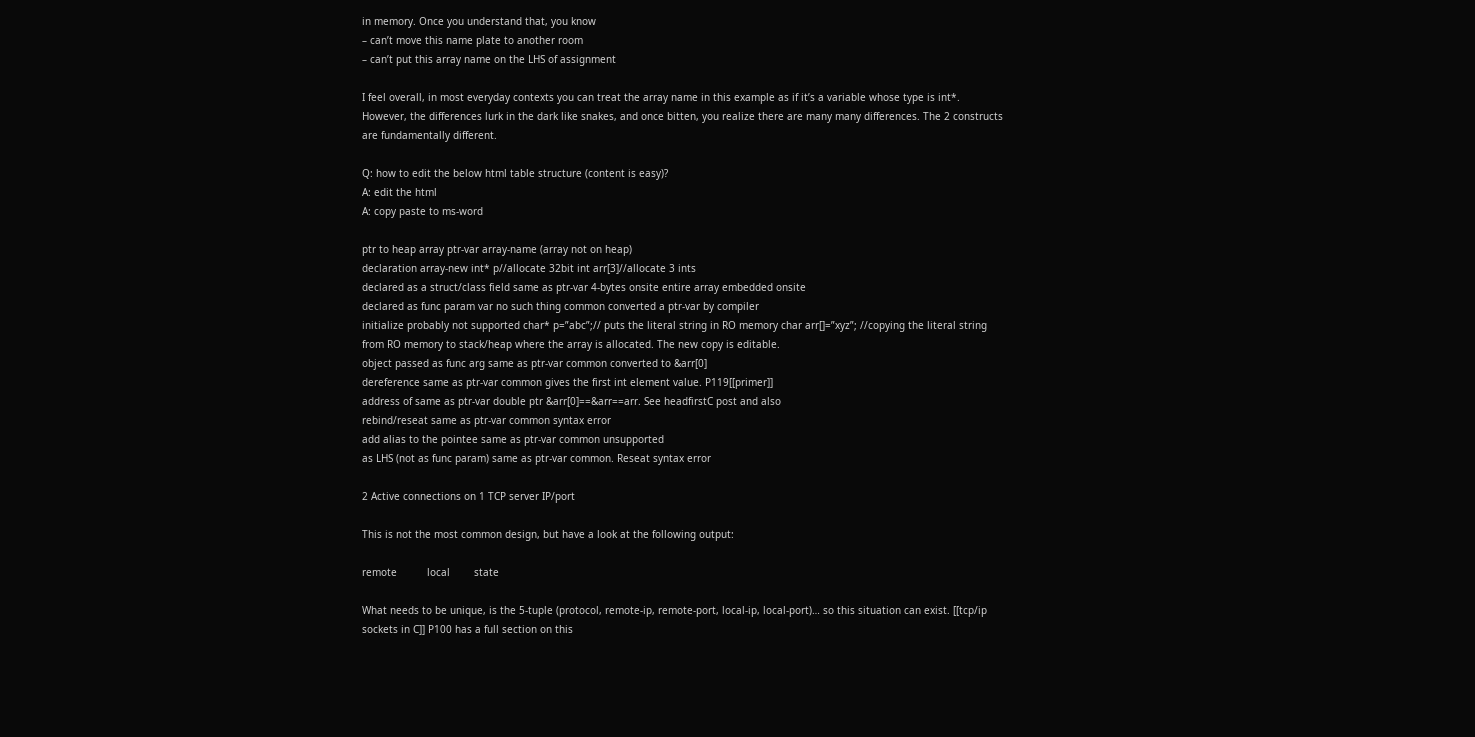in memory. Once you understand that, you know
– can’t move this name plate to another room
– can’t put this array name on the LHS of assignment

I feel overall, in most everyday contexts you can treat the array name in this example as if it’s a variable whose type is int*. However, the differences lurk in the dark like snakes, and once bitten, you realize there are many many differences. The 2 constructs are fundamentally different.

Q: how to edit the below html table structure (content is easy)?
A: edit the html
A: copy paste to ms-word

ptr to heap array ptr-var array-name (array not on heap)
declaration array-new int* p//allocate 32bit int arr[3]//allocate 3 ints
declared as a struct/class field same as ptr-var 4-bytes onsite entire array embedded onsite
declared as func param var no such thing common converted a ptr-var by compiler
initialize probably not supported char* p=”abc”;// puts the literal string in RO memory char arr[]=”xyz”; //copying the literal string from RO memory to stack/heap where the array is allocated. The new copy is editable.
object passed as func arg same as ptr-var common converted to &arr[0]
dereference same as ptr-var common gives the first int element value. P119[[primer]]
address of same as ptr-var double ptr &arr[0]==&arr==arr. See headfirstC post and also
rebind/reseat same as ptr-var common syntax error
add alias to the pointee same as ptr-var common unsupported
as LHS (not as func param) same as ptr-var common. Reseat syntax error

2 Active connections on 1 TCP server IP/port

This is not the most common design, but have a look at the following output:

remote          local        state

What needs to be unique, is the 5-tuple (protocol, remote-ip, remote-port, local-ip, local-port)… so this situation can exist. [[tcp/ip sockets in C]] P100 has a full section on this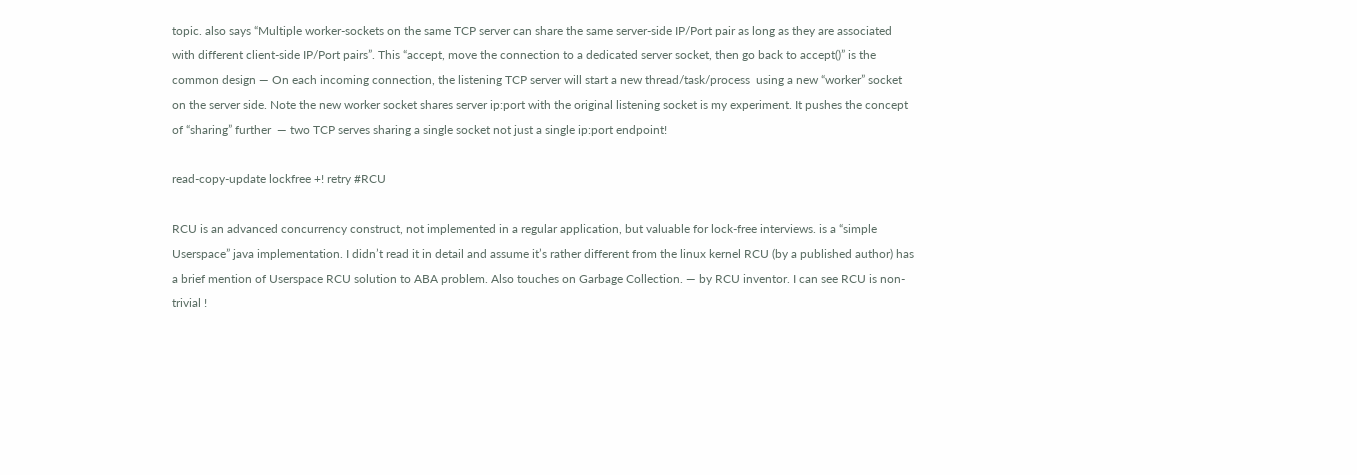topic. also says “Multiple worker-sockets on the same TCP server can share the same server-side IP/Port pair as long as they are associated with different client-side IP/Port pairs”. This “accept, move the connection to a dedicated server socket, then go back to accept()” is the common design — On each incoming connection, the listening TCP server will start a new thread/task/process  using a new “worker” socket on the server side. Note the new worker socket shares server ip:port with the original listening socket is my experiment. It pushes the concept of “sharing” further  — two TCP serves sharing a single socket not just a single ip:port endpoint!

read-copy-update lockfree +! retry #RCU

RCU is an advanced concurrency construct, not implemented in a regular application, but valuable for lock-free interviews. is a “simple Userspace” java implementation. I didn’t read it in detail and assume it’s rather different from the linux kernel RCU (by a published author) has a brief mention of Userspace RCU solution to ABA problem. Also touches on Garbage Collection. — by RCU inventor. I can see RCU is non-trivial !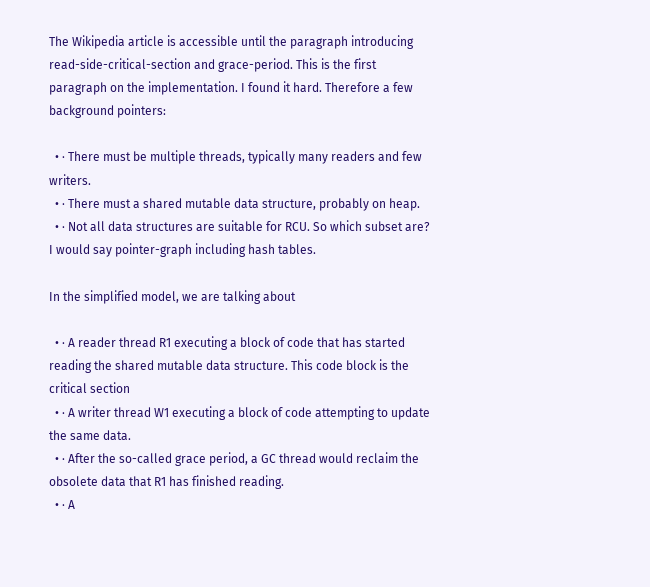The Wikipedia article is accessible until the paragraph introducing read-side-critical-section and grace-period. This is the first paragraph on the implementation. I found it hard. Therefore a few background pointers:

  • · There must be multiple threads, typically many readers and few writers.
  • · There must a shared mutable data structure, probably on heap.
  • · Not all data structures are suitable for RCU. So which subset are? I would say pointer-graph including hash tables.

In the simplified model, we are talking about

  • · A reader thread R1 executing a block of code that has started reading the shared mutable data structure. This code block is the critical section
  • · A writer thread W1 executing a block of code attempting to update the same data.
  • · After the so-called grace period, a GC thread would reclaim the obsolete data that R1 has finished reading.
  • · A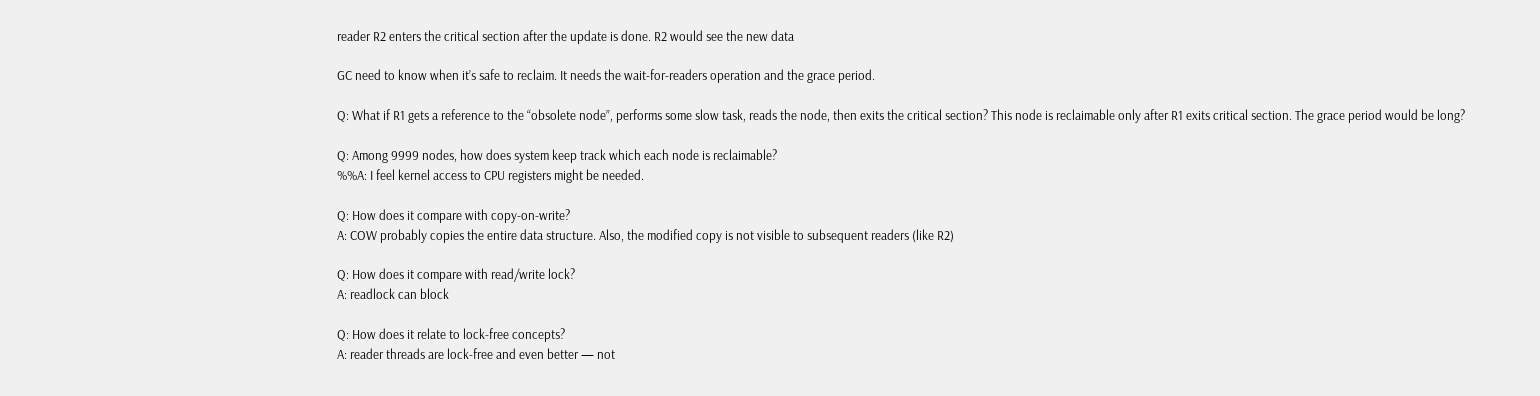reader R2 enters the critical section after the update is done. R2 would see the new data

GC need to know when it’s safe to reclaim. It needs the wait-for-readers operation and the grace period.

Q: What if R1 gets a reference to the “obsolete node”, performs some slow task, reads the node, then exits the critical section? This node is reclaimable only after R1 exits critical section. The grace period would be long?

Q: Among 9999 nodes, how does system keep track which each node is reclaimable?
%%A: I feel kernel access to CPU registers might be needed.

Q: How does it compare with copy-on-write?
A: COW probably copies the entire data structure. Also, the modified copy is not visible to subsequent readers (like R2)

Q: How does it compare with read/write lock?
A: readlock can block

Q: How does it relate to lock-free concepts?
A: reader threads are lock-free and even better — not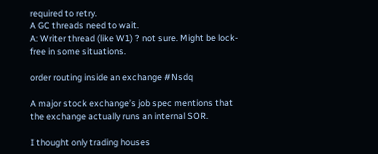required to retry.
A GC threads need to wait.
A: Writer thread (like W1) ? not sure. Might be lock-free in some situations.

order routing inside an exchange #Nsdq

A major stock exchange’s job spec mentions that the exchange actually runs an internal SOR.

I thought only trading houses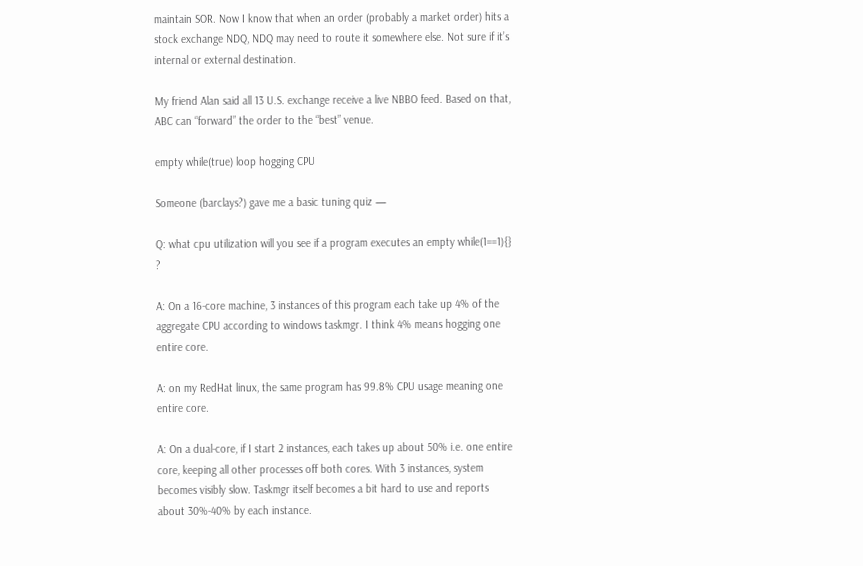maintain SOR. Now I know that when an order (probably a market order) hits a stock exchange NDQ, NDQ may need to route it somewhere else. Not sure if it’s internal or external destination.

My friend Alan said all 13 U.S. exchange receive a live NBBO feed. Based on that, ABC can “forward” the order to the “best” venue.

empty while(true) loop hogging CPU

Someone (barclays?) gave me a basic tuning quiz —

Q: what cpu utilization will you see if a program executes an empty while(1==1){} ?

A: On a 16-core machine, 3 instances of this program each take up 4% of the aggregate CPU according to windows taskmgr. I think 4% means hogging one entire core.

A: on my RedHat linux, the same program has 99.8% CPU usage meaning one entire core.

A: On a dual-core, if I start 2 instances, each takes up about 50% i.e. one entire core, keeping all other processes off both cores. With 3 instances, system becomes visibly slow. Taskmgr itself becomes a bit hard to use and reports about 30%-40% by each instance.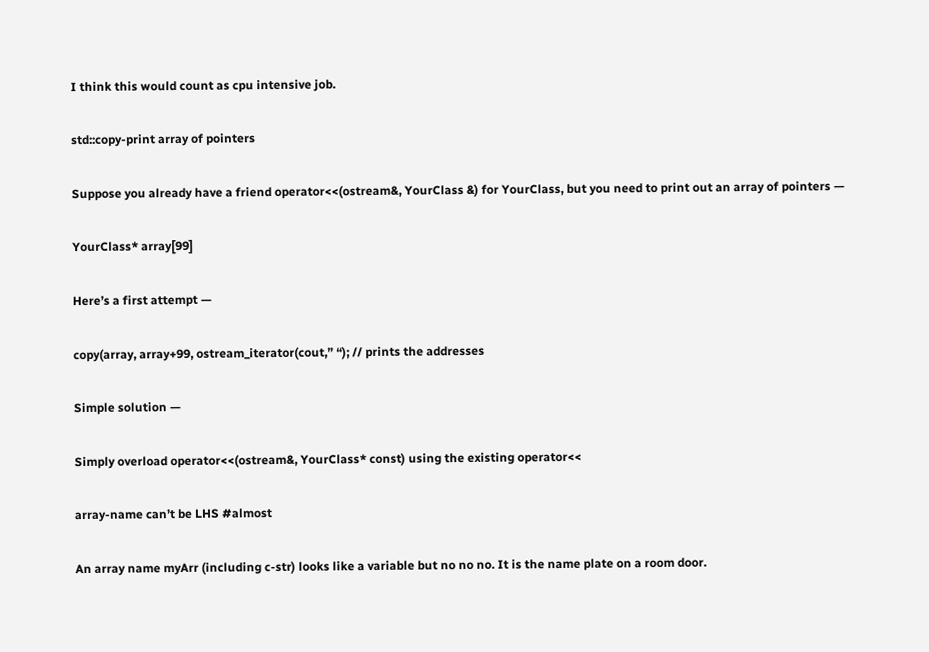I think this would count as cpu intensive job.

std::copy-print array of pointers

Suppose you already have a friend operator<<(ostream&, YourClass &) for YourClass, but you need to print out an array of pointers —

YourClass* array[99]

Here’s a first attempt —

copy(array, array+99, ostream_iterator(cout,” “); // prints the addresses

Simple solution —

Simply overload operator<<(ostream&, YourClass* const) using the existing operator<<

array-name can’t be LHS #almost

An array name myArr (including c-str) looks like a variable but no no no. It is the name plate on a room door.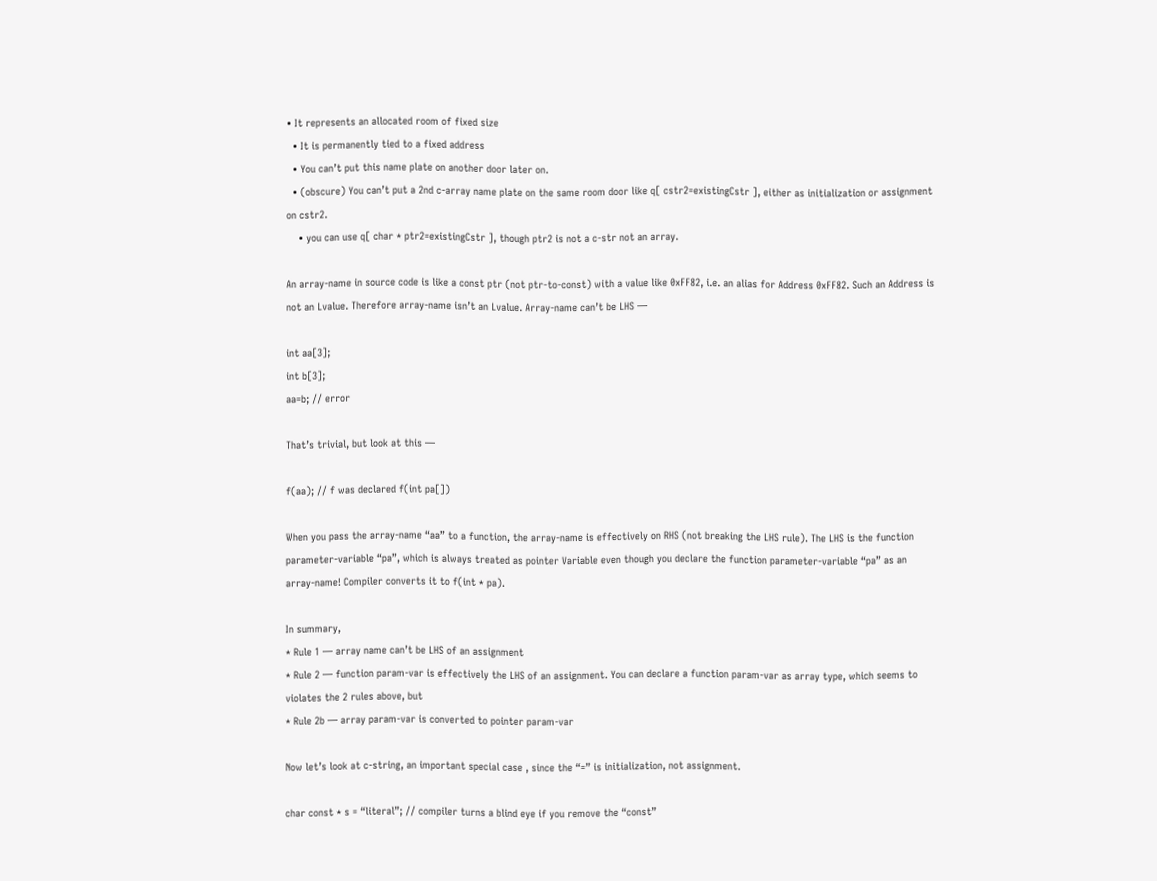• It represents an allocated room of fixed size
  • It is permanently tied to a fixed address
  • You can’t put this name plate on another door later on.
  • (obscure) You can’t put a 2nd c-array name plate on the same room door like q[ cstr2=existingCstr ], either as initialization or assignment on cstr2.
    • you can use q[ char * ptr2=existingCstr ], though ptr2 is not a c-str not an array.

An array-name in source code is like a const ptr (not ptr-to-const) with a value like 0xFF82, i.e. an alias for Address 0xFF82. Such an Address is not an Lvalue. Therefore array-name isn’t an Lvalue. Array-name can’t be LHS —

int aa[3];
int b[3];
aa=b; // error

That’s trivial, but look at this —

f(aa); // f was declared f(int pa[])

When you pass the array-name “aa” to a function, the array-name is effectively on RHS (not breaking the LHS rule). The LHS is the function parameter-variable “pa”, which is always treated as pointer Variable even though you declare the function parameter-variable “pa” as an array-name! Compiler converts it to f(int * pa).

In summary,
* Rule 1 — array name can’t be LHS of an assignment
* Rule 2 — function param-var is effectively the LHS of an assignment. You can declare a function param-var as array type, which seems to violates the 2 rules above, but
* Rule 2b — array param-var is converted to pointer param-var

Now let’s look at c-string, an important special case , since the “=” is initialization, not assignment.

char const * s = “literal”; // compiler turns a blind eye if you remove the “const”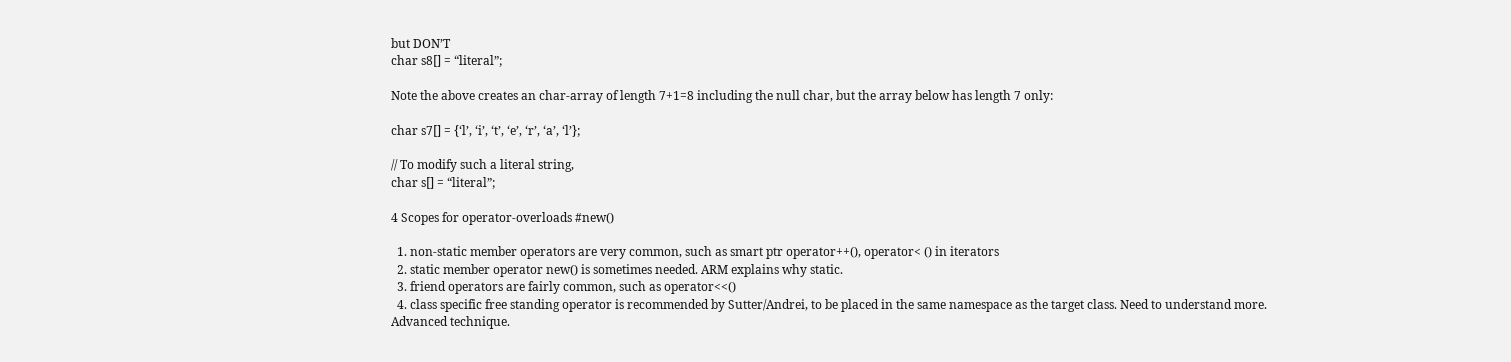but DON’T
char s8[] = “literal”;

Note the above creates an char-array of length 7+1=8 including the null char, but the array below has length 7 only:

char s7[] = {‘l’, ‘i’, ‘t’, ‘e’, ‘r’, ‘a’, ‘l’};

// To modify such a literal string,
char s[] = “literal”;

4 Scopes for operator-overloads #new()

  1. non-static member operators are very common, such as smart ptr operator++(), operator< () in iterators
  2. static member operator new() is sometimes needed. ARM explains why static.
  3. friend operators are fairly common, such as operator<<()
  4. class specific free standing operator is recommended by Sutter/Andrei, to be placed in the same namespace as the target class. Need to understand more. Advanced technique.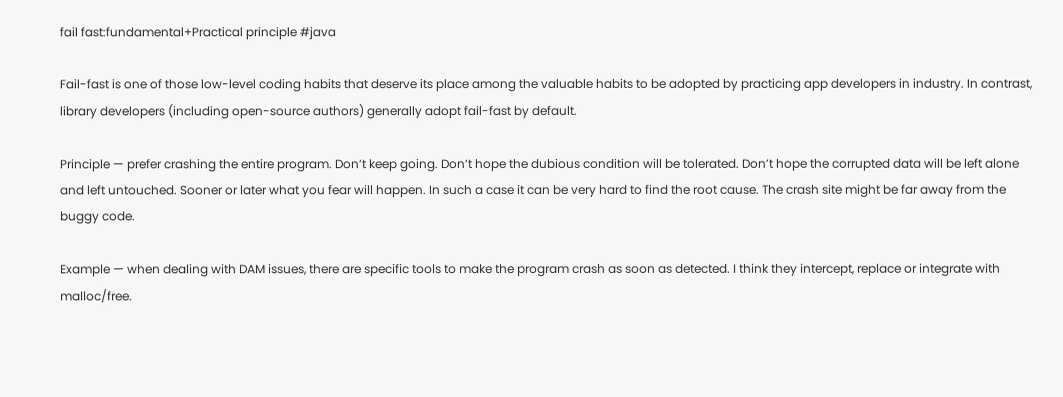fail fast:fundamental+Practical principle #java

Fail-fast is one of those low-level coding habits that deserve its place among the valuable habits to be adopted by practicing app developers in industry. In contrast, library developers (including open-source authors) generally adopt fail-fast by default.

Principle — prefer crashing the entire program. Don’t keep going. Don’t hope the dubious condition will be tolerated. Don’t hope the corrupted data will be left alone and left untouched. Sooner or later what you fear will happen. In such a case it can be very hard to find the root cause. The crash site might be far away from the buggy code.

Example — when dealing with DAM issues, there are specific tools to make the program crash as soon as detected. I think they intercept, replace or integrate with malloc/free.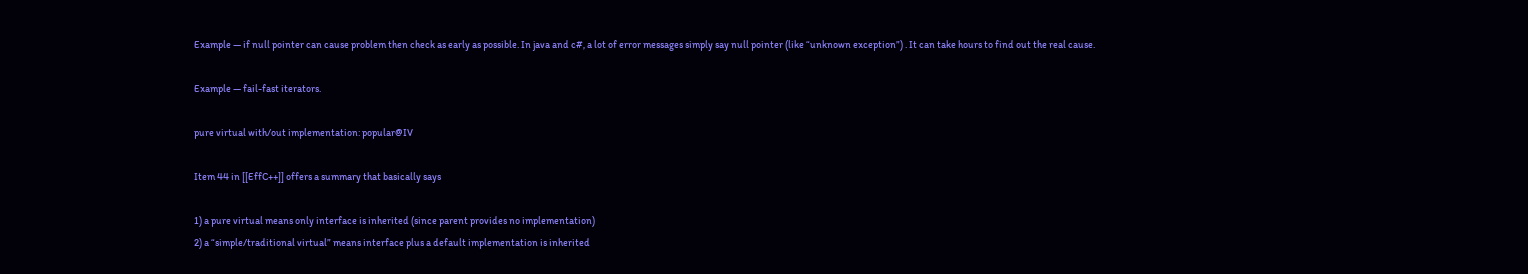Example — if null pointer can cause problem then check as early as possible. In java and c#, a lot of error messages simply say null pointer (like “unknown exception”) . It can take hours to find out the real cause.

Example — fail-fast iterators.

pure virtual with/out implementation: popular@IV

Item 44 in [[EffC++]] offers a summary that basically says

1) a pure virtual means only interface is inherited (since parent provides no implementation)
2) a “simple/traditional virtual” means interface plus a default implementation is inherited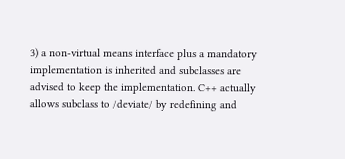3) a non-virtual means interface plus a mandatory implementation is inherited and subclasses are advised to keep the implementation. C++ actually allows subclass to /deviate/ by redefining and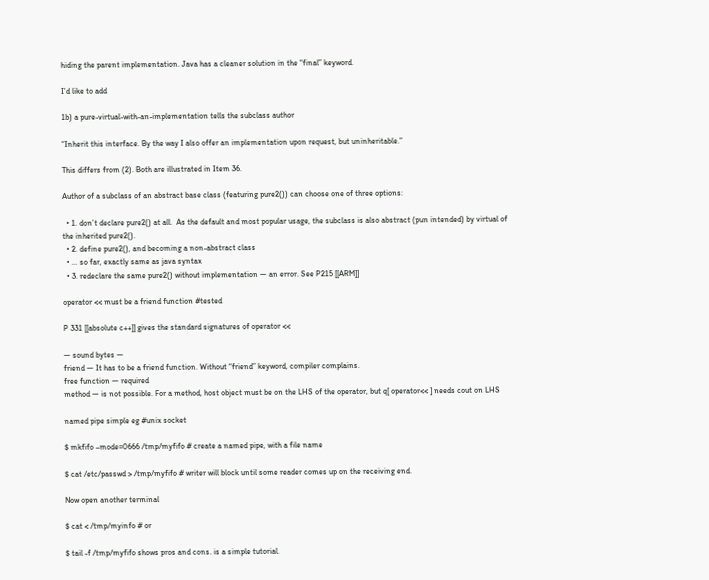hiding the parent implementation. Java has a cleaner solution in the “final” keyword.

I’d like to add

1b) a pure-virtual-with-an-implementation tells the subclass author

“Inherit this interface. By the way I also offer an implementation upon request, but uninheritable.”

This differs from (2). Both are illustrated in Item 36.

Author of a subclass of an abstract base class (featuring pure2()) can choose one of three options:

  • 1. don’t declare pure2() at all.  As the default and most popular usage, the subclass is also abstract (pun intended) by virtual of the inherited pure2().
  • 2. define pure2(), and becoming a non-abstract class
  • … so far, exactly same as java syntax
  • 3. redeclare the same pure2() without implementation — an error. See P215 [[ARM]]

operator << must be a friend function #tested

P 331 [[absolute c++]] gives the standard signatures of operator <<

— sound bytes —
friend — It has to be a friend function. Without “friend” keyword, compiler complains.
free function — required
method — is not possible. For a method, host object must be on the LHS of the operator, but q[ operator<< ] needs cout on LHS

named pipe simple eg #unix socket

$ mkfifo –mode=0666 /tmp/myfifo # create a named pipe, with a file name

$ cat /etc/passwd > /tmp/myfifo # writer will block until some reader comes up on the receiving end.

Now open another terminal

$ cat < /tmp/myinfo # or

$ tail -f /tmp/myfifo shows pros and cons. is a simple tutorial.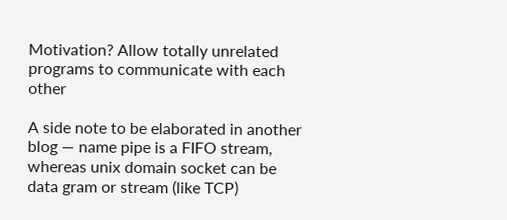Motivation? Allow totally unrelated programs to communicate with each other

A side note to be elaborated in another blog — name pipe is a FIFO stream, whereas unix domain socket can be data gram or stream (like TCP)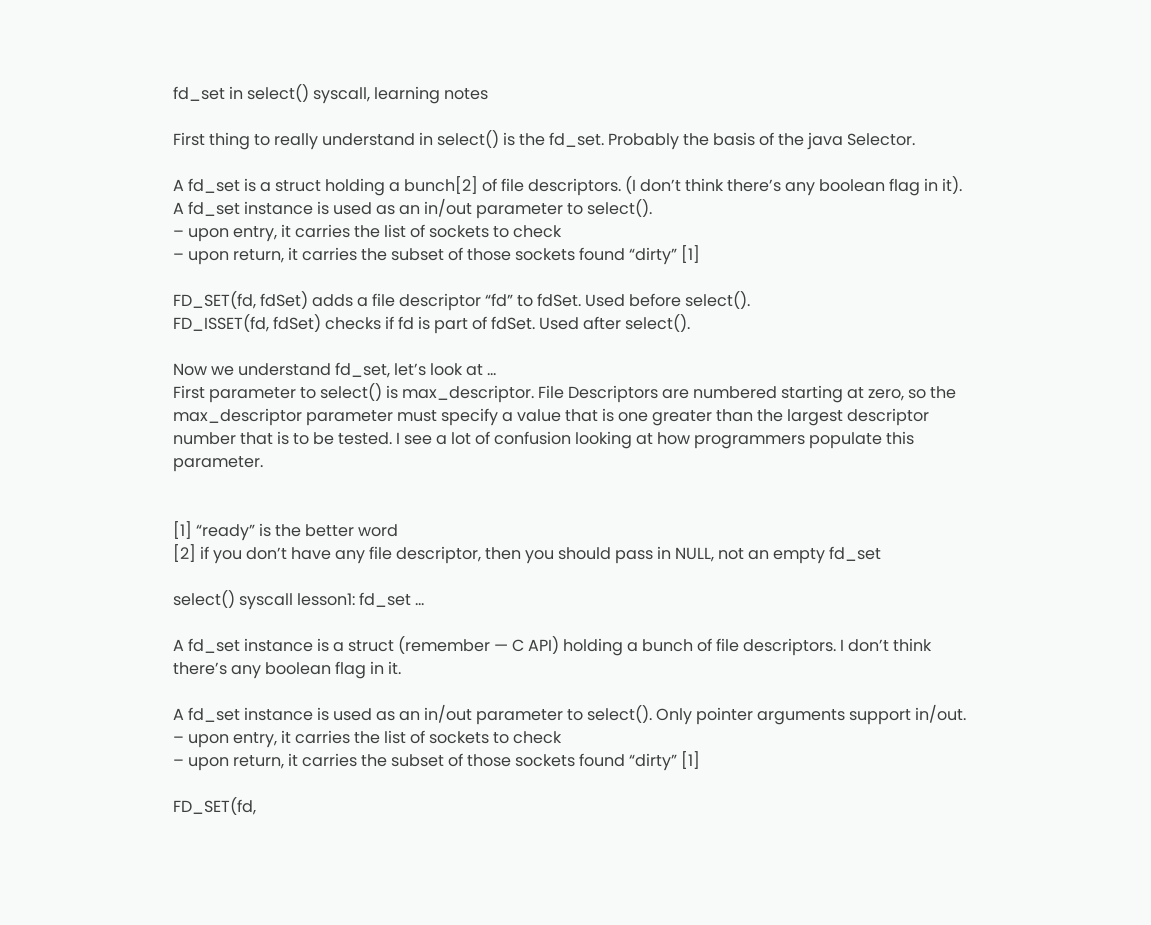fd_set in select() syscall, learning notes

First thing to really understand in select() is the fd_set. Probably the basis of the java Selector.

A fd_set is a struct holding a bunch[2] of file descriptors. (I don’t think there’s any boolean flag in it). A fd_set instance is used as an in/out parameter to select().
– upon entry, it carries the list of sockets to check
– upon return, it carries the subset of those sockets found “dirty” [1]

FD_SET(fd, fdSet) adds a file descriptor “fd” to fdSet. Used before select().
FD_ISSET(fd, fdSet) checks if fd is part of fdSet. Used after select().

Now we understand fd_set, let’s look at …
First parameter to select() is max_descriptor. File Descriptors are numbered starting at zero, so the max_descriptor parameter must specify a value that is one greater than the largest descriptor number that is to be tested. I see a lot of confusion looking at how programmers populate this parameter.


[1] “ready” is the better word
[2] if you don’t have any file descriptor, then you should pass in NULL, not an empty fd_set

select() syscall lesson1: fd_set …

A fd_set instance is a struct (remember — C API) holding a bunch of file descriptors. I don’t think there’s any boolean flag in it.

A fd_set instance is used as an in/out parameter to select(). Only pointer arguments support in/out.
– upon entry, it carries the list of sockets to check
– upon return, it carries the subset of those sockets found “dirty” [1]

FD_SET(fd,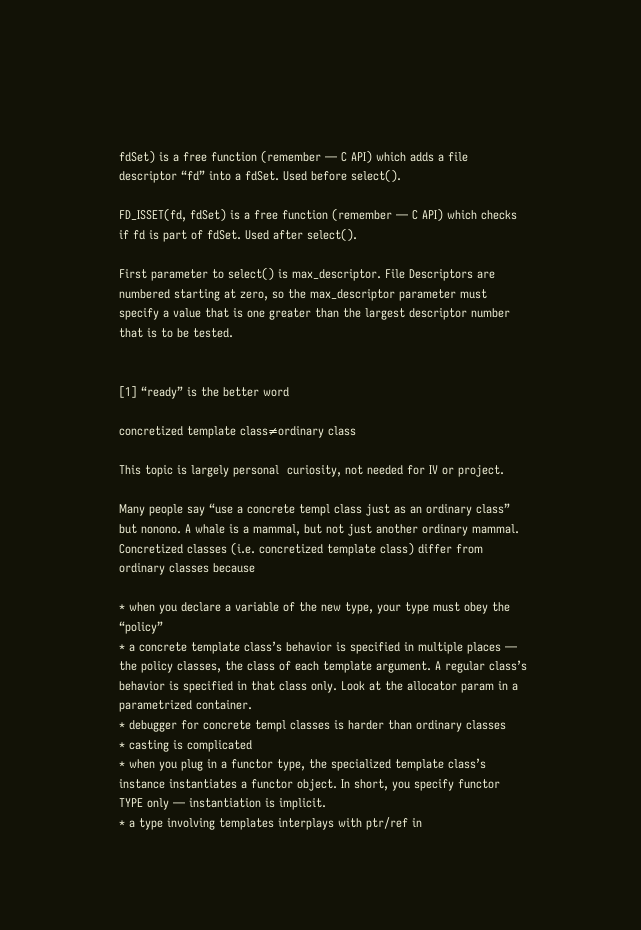fdSet) is a free function (remember — C API) which adds a file descriptor “fd” into a fdSet. Used before select().

FD_ISSET(fd, fdSet) is a free function (remember — C API) which checks if fd is part of fdSet. Used after select().

First parameter to select() is max_descriptor. File Descriptors are numbered starting at zero, so the max_descriptor parameter must specify a value that is one greater than the largest descriptor number that is to be tested.


[1] “ready” is the better word

concretized template class≠ordinary class

This topic is largely personal  curiosity, not needed for IV or project.

Many people say “use a concrete templ class just as an ordinary class” but nonono. A whale is a mammal, but not just another ordinary mammal. Concretized classes (i.e. concretized template class) differ from ordinary classes because

* when you declare a variable of the new type, your type must obey the “policy”
* a concrete template class’s behavior is specified in multiple places — the policy classes, the class of each template argument. A regular class’s behavior is specified in that class only. Look at the allocator param in a parametrized container.
* debugger for concrete templ classes is harder than ordinary classes
* casting is complicated
* when you plug in a functor type, the specialized template class’s instance instantiates a functor object. In short, you specify functor TYPE only — instantiation is implicit.
* a type involving templates interplays with ptr/ref in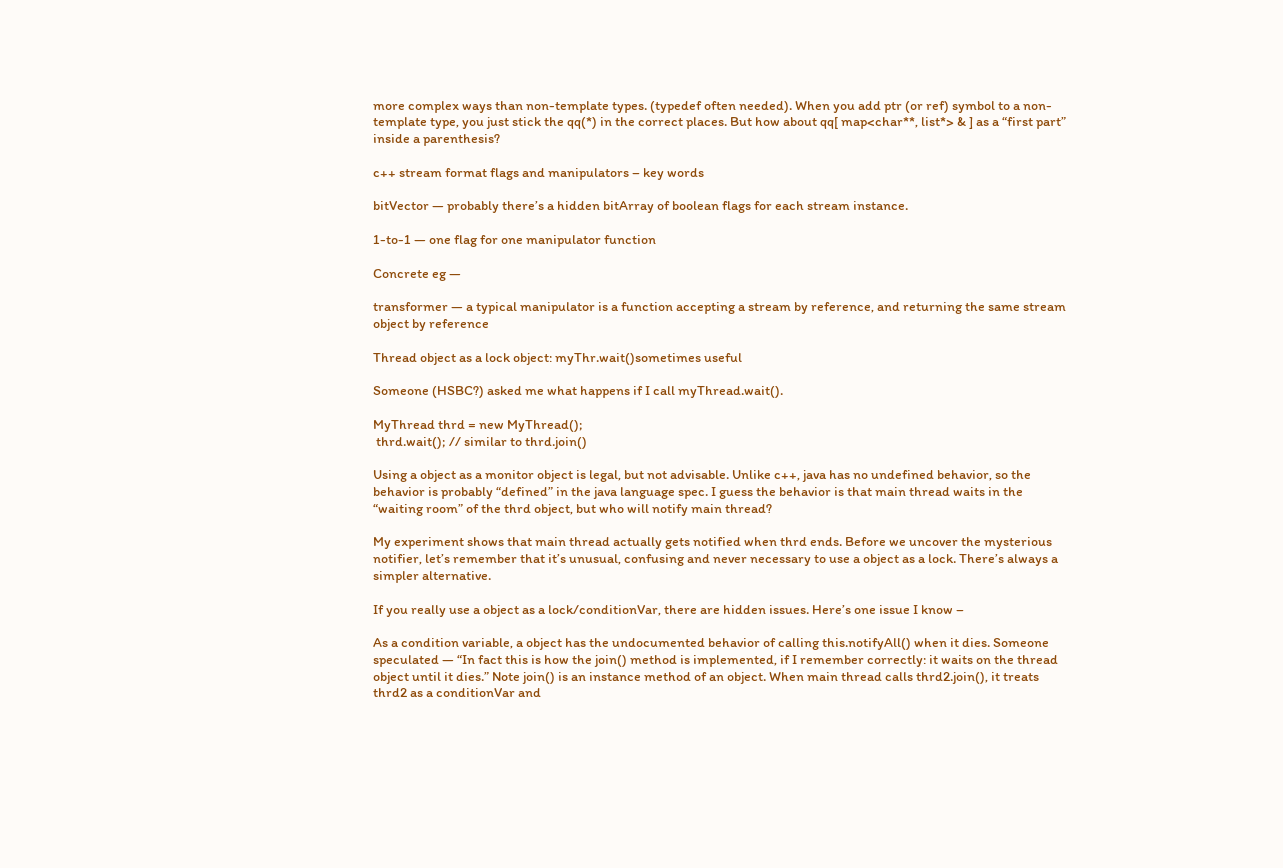more complex ways than non-template types. (typedef often needed). When you add ptr (or ref) symbol to a non-template type, you just stick the qq(*) in the correct places. But how about qq[ map<char**, list*> & ] as a “first part” inside a parenthesis?

c++ stream format flags and manipulators – key words

bitVector — probably there’s a hidden bitArray of boolean flags for each stream instance.

1-to-1 — one flag for one manipulator function

Concrete eg —

transformer — a typical manipulator is a function accepting a stream by reference, and returning the same stream object by reference

Thread object as a lock object: myThr.wait()sometimes useful

Someone (HSBC?) asked me what happens if I call myThread.wait().

MyThread thrd = new MyThread();
 thrd.wait(); // similar to thrd.join()

Using a object as a monitor object is legal, but not advisable. Unlike c++, java has no undefined behavior, so the behavior is probably “defined” in the java language spec. I guess the behavior is that main thread waits in the “waiting room” of the thrd object, but who will notify main thread?

My experiment shows that main thread actually gets notified when thrd ends. Before we uncover the mysterious notifier, let’s remember that it’s unusual, confusing and never necessary to use a object as a lock. There’s always a simpler alternative.

If you really use a object as a lock/conditionVar, there are hidden issues. Here’s one issue I know –

As a condition variable, a object has the undocumented behavior of calling this.notifyAll() when it dies. Someone speculated — “In fact this is how the join() method is implemented, if I remember correctly: it waits on the thread object until it dies.” Note join() is an instance method of an object. When main thread calls thrd2.join(), it treats thrd2 as a conditionVar and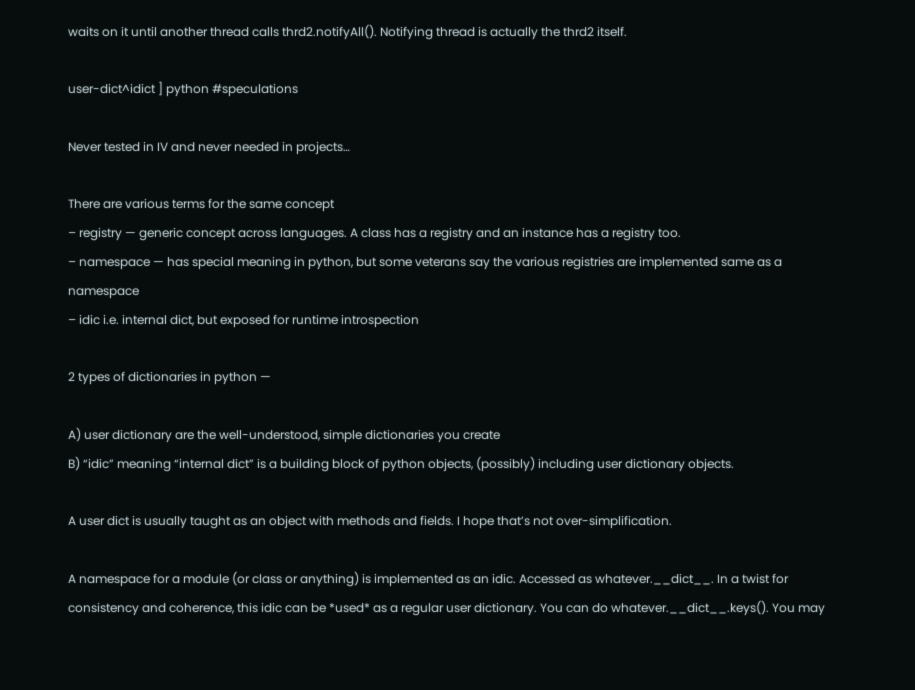waits on it until another thread calls thrd2.notifyAll(). Notifying thread is actually the thrd2 itself.

user-dict^idict ] python #speculations

Never tested in IV and never needed in projects…

There are various terms for the same concept
– registry — generic concept across languages. A class has a registry and an instance has a registry too.
– namespace — has special meaning in python, but some veterans say the various registries are implemented same as a namespace
– idic i.e. internal dict, but exposed for runtime introspection

2 types of dictionaries in python —

A) user dictionary are the well-understood, simple dictionaries you create
B) “idic” meaning “internal dict” is a building block of python objects, (possibly) including user dictionary objects.

A user dict is usually taught as an object with methods and fields. I hope that’s not over-simplification.

A namespace for a module (or class or anything) is implemented as an idic. Accessed as whatever.__dict__. In a twist for consistency and coherence, this idic can be *used* as a regular user dictionary. You can do whatever.__dict__.keys(). You may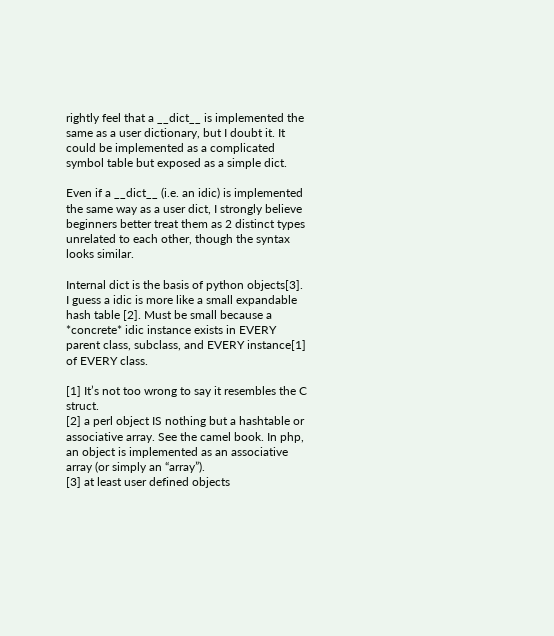rightly feel that a __dict__ is implemented the same as a user dictionary, but I doubt it. It could be implemented as a complicated symbol table but exposed as a simple dict.

Even if a __dict__ (i.e. an idic) is implemented the same way as a user dict, I strongly believe beginners better treat them as 2 distinct types unrelated to each other, though the syntax looks similar.

Internal dict is the basis of python objects[3].  I guess a idic is more like a small expandable hash table [2]. Must be small because a *concrete* idic instance exists in EVERY parent class, subclass, and EVERY instance[1] of EVERY class.

[1] It’s not too wrong to say it resembles the C struct.
[2] a perl object IS nothing but a hashtable or associative array. See the camel book. In php, an object is implemented as an associative array (or simply an “array”).
[3] at least user defined objects